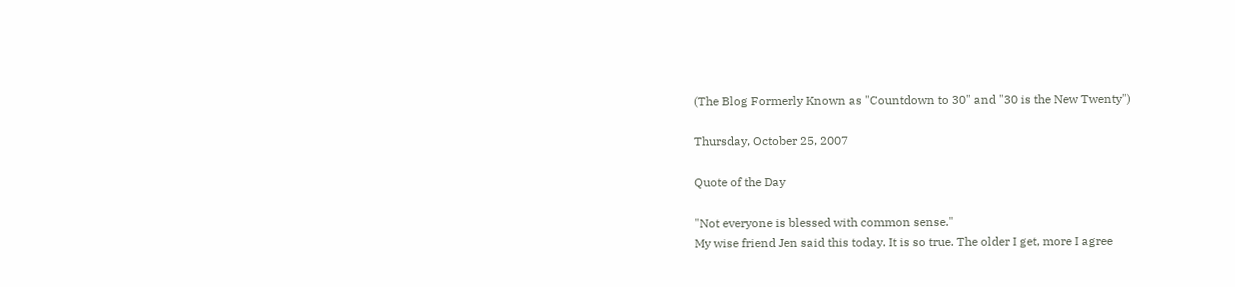(The Blog Formerly Known as "Countdown to 30" and "30 is the New Twenty")

Thursday, October 25, 2007

Quote of the Day

"Not everyone is blessed with common sense."
My wise friend Jen said this today. It is so true. The older I get, more I agree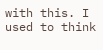with this. I used to think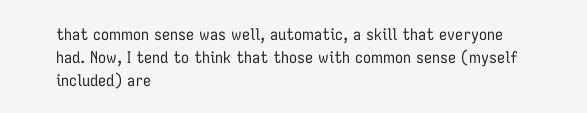that common sense was well, automatic, a skill that everyone had. Now, I tend to think that those with common sense (myself included) are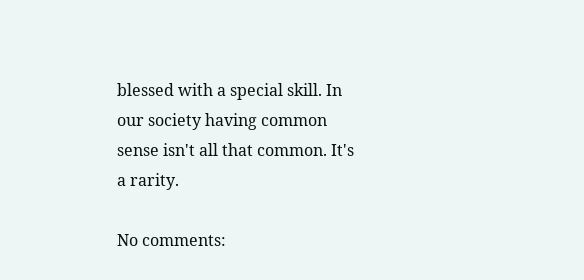blessed with a special skill. In our society having common sense isn't all that common. It's a rarity.

No comments: